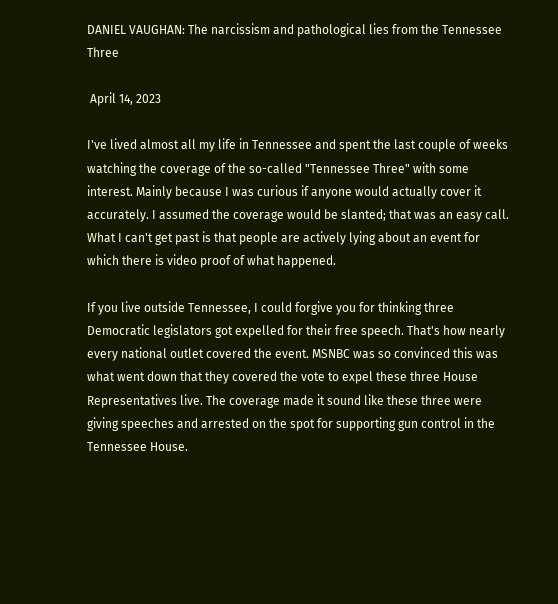DANIEL VAUGHAN: The narcissism and pathological lies from the Tennessee Three

 April 14, 2023

I've lived almost all my life in Tennessee and spent the last couple of weeks watching the coverage of the so-called "Tennessee Three" with some interest. Mainly because I was curious if anyone would actually cover it accurately. I assumed the coverage would be slanted; that was an easy call. What I can't get past is that people are actively lying about an event for which there is video proof of what happened.

If you live outside Tennessee, I could forgive you for thinking three Democratic legislators got expelled for their free speech. That's how nearly every national outlet covered the event. MSNBC was so convinced this was what went down that they covered the vote to expel these three House Representatives live. The coverage made it sound like these three were giving speeches and arrested on the spot for supporting gun control in the Tennessee House.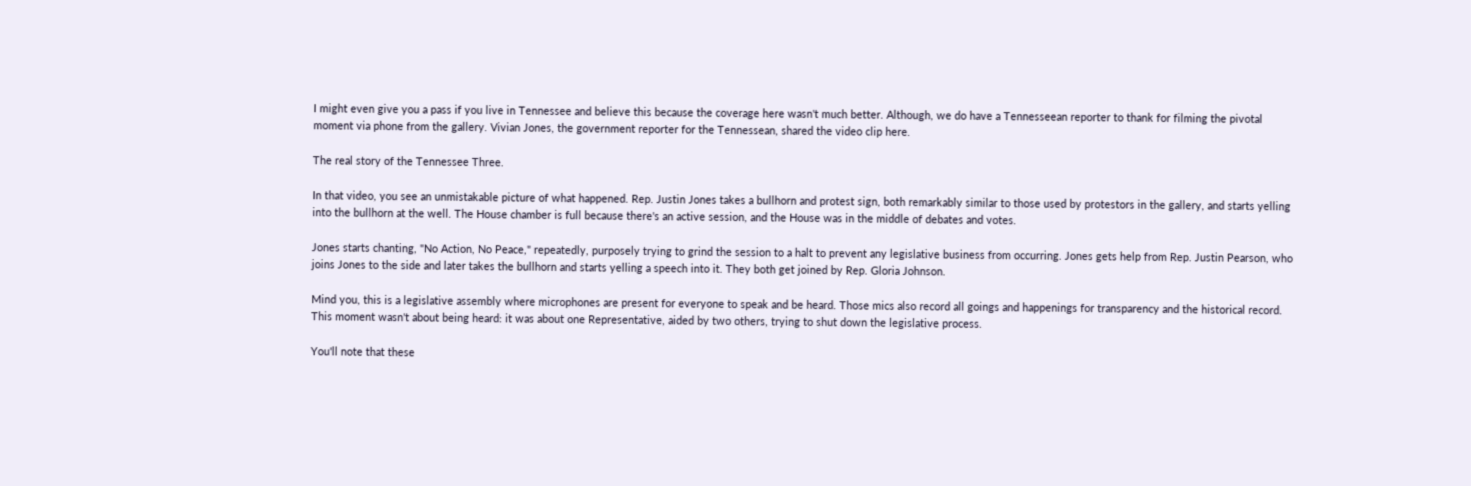I might even give you a pass if you live in Tennessee and believe this because the coverage here wasn't much better. Although, we do have a Tennesseean reporter to thank for filming the pivotal moment via phone from the gallery. Vivian Jones, the government reporter for the Tennessean, shared the video clip here.

The real story of the Tennessee Three.

In that video, you see an unmistakable picture of what happened. Rep. Justin Jones takes a bullhorn and protest sign, both remarkably similar to those used by protestors in the gallery, and starts yelling into the bullhorn at the well. The House chamber is full because there's an active session, and the House was in the middle of debates and votes.

Jones starts chanting, "No Action, No Peace," repeatedly, purposely trying to grind the session to a halt to prevent any legislative business from occurring. Jones gets help from Rep. Justin Pearson, who joins Jones to the side and later takes the bullhorn and starts yelling a speech into it. They both get joined by Rep. Gloria Johnson.

Mind you, this is a legislative assembly where microphones are present for everyone to speak and be heard. Those mics also record all goings and happenings for transparency and the historical record. This moment wasn't about being heard: it was about one Representative, aided by two others, trying to shut down the legislative process.

You'll note that these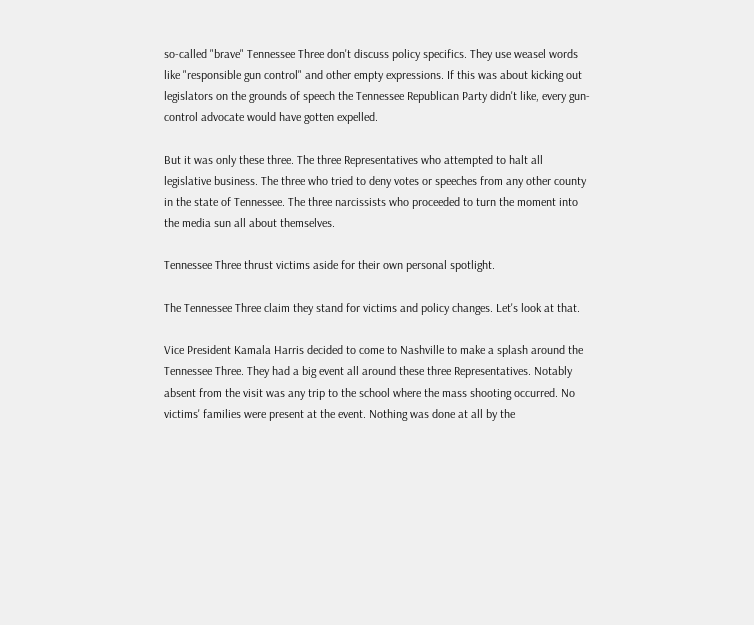so-called "brave" Tennessee Three don't discuss policy specifics. They use weasel words like "responsible gun control" and other empty expressions. If this was about kicking out legislators on the grounds of speech the Tennessee Republican Party didn't like, every gun-control advocate would have gotten expelled.

But it was only these three. The three Representatives who attempted to halt all legislative business. The three who tried to deny votes or speeches from any other county in the state of Tennessee. The three narcissists who proceeded to turn the moment into the media sun all about themselves.

Tennessee Three thrust victims aside for their own personal spotlight.

The Tennessee Three claim they stand for victims and policy changes. Let's look at that.

Vice President Kamala Harris decided to come to Nashville to make a splash around the Tennessee Three. They had a big event all around these three Representatives. Notably absent from the visit was any trip to the school where the mass shooting occurred. No victims' families were present at the event. Nothing was done at all by the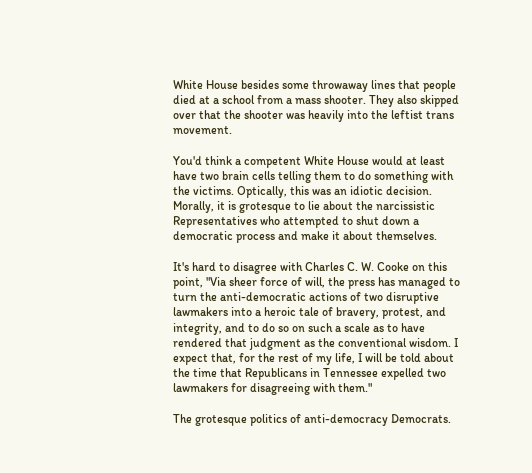White House besides some throwaway lines that people died at a school from a mass shooter. They also skipped over that the shooter was heavily into the leftist trans movement.

You'd think a competent White House would at least have two brain cells telling them to do something with the victims. Optically, this was an idiotic decision. Morally, it is grotesque to lie about the narcissistic Representatives who attempted to shut down a democratic process and make it about themselves.

It's hard to disagree with Charles C. W. Cooke on this point, "Via sheer force of will, the press has managed to turn the anti-democratic actions of two disruptive lawmakers into a heroic tale of bravery, protest, and integrity, and to do so on such a scale as to have rendered that judgment as the conventional wisdom. I expect that, for the rest of my life, I will be told about the time that Republicans in Tennessee expelled two lawmakers for disagreeing with them."

The grotesque politics of anti-democracy Democrats.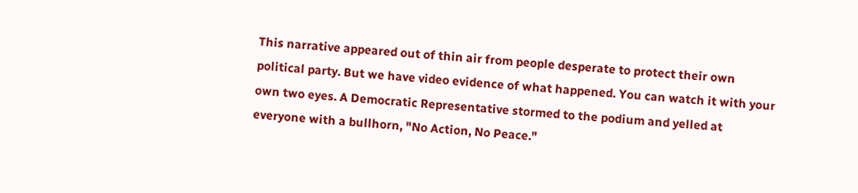This narrative appeared out of thin air from people desperate to protect their own political party. But we have video evidence of what happened. You can watch it with your own two eyes. A Democratic Representative stormed to the podium and yelled at everyone with a bullhorn, "No Action, No Peace."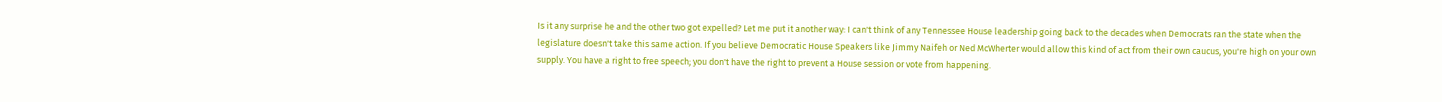Is it any surprise he and the other two got expelled? Let me put it another way: I can't think of any Tennessee House leadership going back to the decades when Democrats ran the state when the legislature doesn't take this same action. If you believe Democratic House Speakers like Jimmy Naifeh or Ned McWherter would allow this kind of act from their own caucus, you're high on your own supply. You have a right to free speech; you don't have the right to prevent a House session or vote from happening.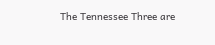The Tennessee Three are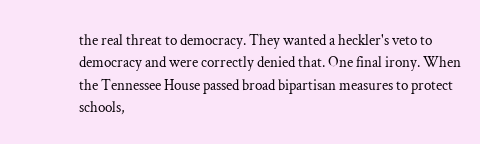the real threat to democracy. They wanted a heckler's veto to democracy and were correctly denied that. One final irony. When the Tennessee House passed broad bipartisan measures to protect schools,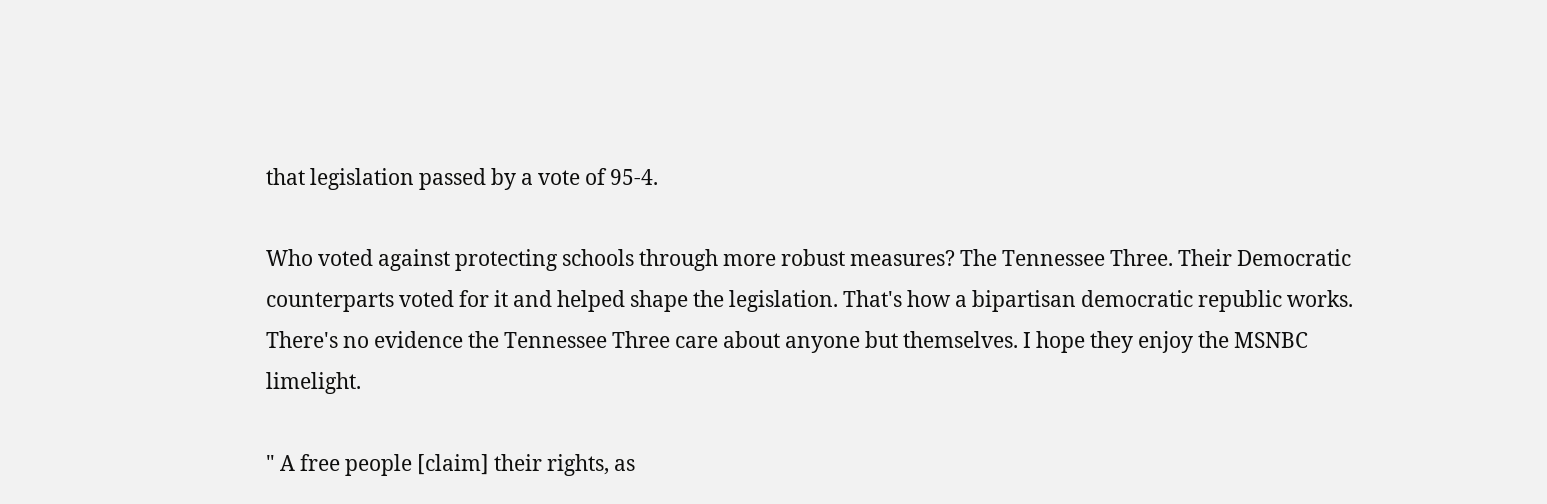that legislation passed by a vote of 95-4.

Who voted against protecting schools through more robust measures? The Tennessee Three. Their Democratic counterparts voted for it and helped shape the legislation. That's how a bipartisan democratic republic works. There's no evidence the Tennessee Three care about anyone but themselves. I hope they enjoy the MSNBC limelight.

" A free people [claim] their rights, as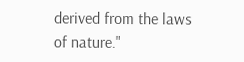derived from the laws of nature."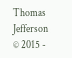Thomas Jefferson
© 2015 -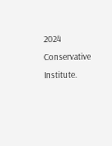2024 Conservative Institute.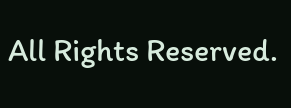All Rights Reserved.